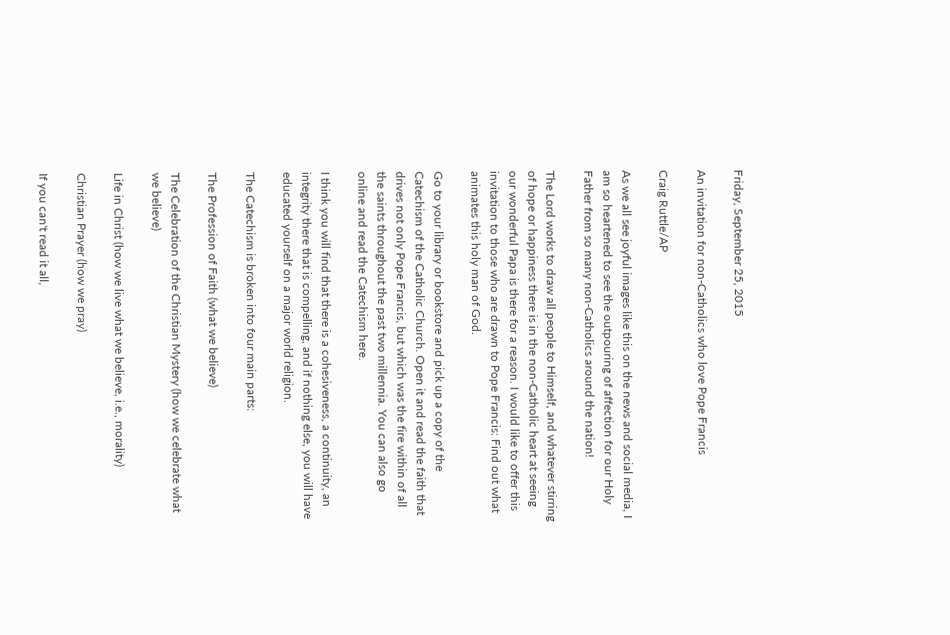Friday, September 25, 2015

An invitation for non-Catholics who love Pope Francis

Craig Ruttle/AP

As we all see joyful images like this on the news and social media, I am so heartened to see the outpouring of affection for our Holy Father from so many non-Catholics around the nation!

The Lord works to draw all people to Himself, and whatever stirring of hope or happiness there is in the non-Catholic heart at seeing our wonderful Papa is there for a reason. I would like to offer this invitation to those who are drawn to Pope Francis: Find out what animates this holy man of God.

Go to your library or bookstore and pick up a copy of the Catechism of the Catholic Church. Open it and read the faith that drives not only Pope Francis, but which was the fire within of all the saints throughout the past two millennia. You can also go online and read the Catechism here.

I think you will find that there is a cohesiveness, a continuity, an integrity there that is compelling, and if nothing else, you will have educated yourself on a major world religion.

The Catechism is broken into four main parts:

The Profession of Faith (what we believe)

The Celebration of the Christian Mystery (how we celebrate what we believe)

Life in Christ (how we live what we believe, i.e., morality)

Christian Prayer (how we pray)

If you can't read it all,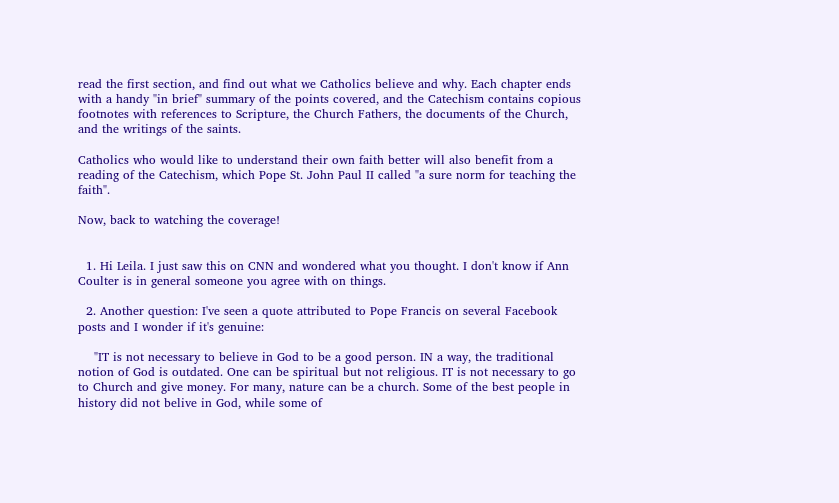read the first section, and find out what we Catholics believe and why. Each chapter ends with a handy "in brief" summary of the points covered, and the Catechism contains copious footnotes with references to Scripture, the Church Fathers, the documents of the Church, and the writings of the saints.

Catholics who would like to understand their own faith better will also benefit from a reading of the Catechism, which Pope St. John Paul II called "a sure norm for teaching the faith".

Now, back to watching the coverage!


  1. Hi Leila. I just saw this on CNN and wondered what you thought. I don't know if Ann Coulter is in general someone you agree with on things.

  2. Another question: I've seen a quote attributed to Pope Francis on several Facebook posts and I wonder if it's genuine:

    "IT is not necessary to believe in God to be a good person. IN a way, the traditional notion of God is outdated. One can be spiritual but not religious. IT is not necessary to go to Church and give money. For many, nature can be a church. Some of the best people in history did not belive in God, while some of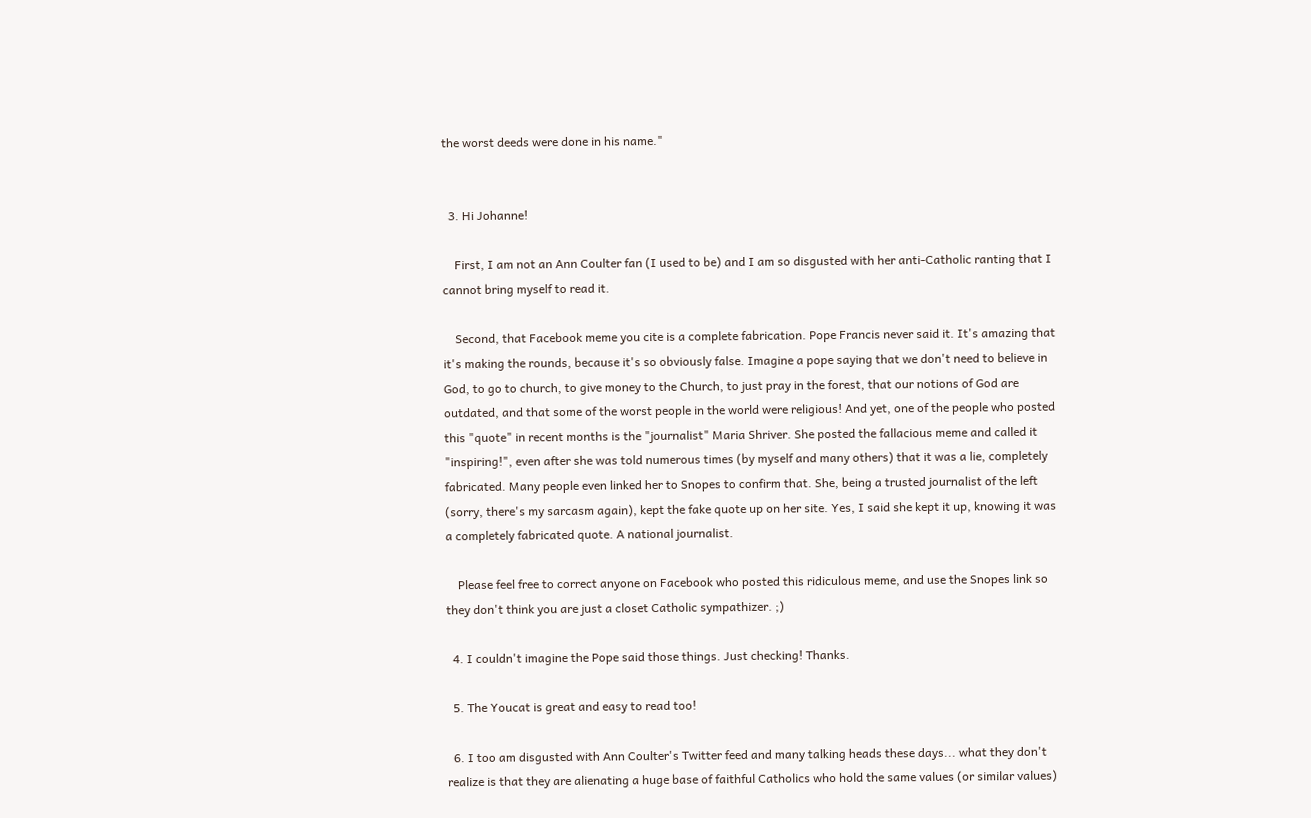the worst deeds were done in his name."


  3. Hi Johanne!

    First, I am not an Ann Coulter fan (I used to be) and I am so disgusted with her anti-Catholic ranting that I cannot bring myself to read it.

    Second, that Facebook meme you cite is a complete fabrication. Pope Francis never said it. It's amazing that it's making the rounds, because it's so obviously false. Imagine a pope saying that we don't need to believe in God, to go to church, to give money to the Church, to just pray in the forest, that our notions of God are outdated, and that some of the worst people in the world were religious! And yet, one of the people who posted this "quote" in recent months is the "journalist" Maria Shriver. She posted the fallacious meme and called it "inspiring!", even after she was told numerous times (by myself and many others) that it was a lie, completely fabricated. Many people even linked her to Snopes to confirm that. She, being a trusted journalist of the left (sorry, there's my sarcasm again), kept the fake quote up on her site. Yes, I said she kept it up, knowing it was a completely fabricated quote. A national journalist.

    Please feel free to correct anyone on Facebook who posted this ridiculous meme, and use the Snopes link so they don't think you are just a closet Catholic sympathizer. ;)

  4. I couldn't imagine the Pope said those things. Just checking! Thanks.

  5. The Youcat is great and easy to read too!

  6. I too am disgusted with Ann Coulter's Twitter feed and many talking heads these days... what they don't realize is that they are alienating a huge base of faithful Catholics who hold the same values (or similar values)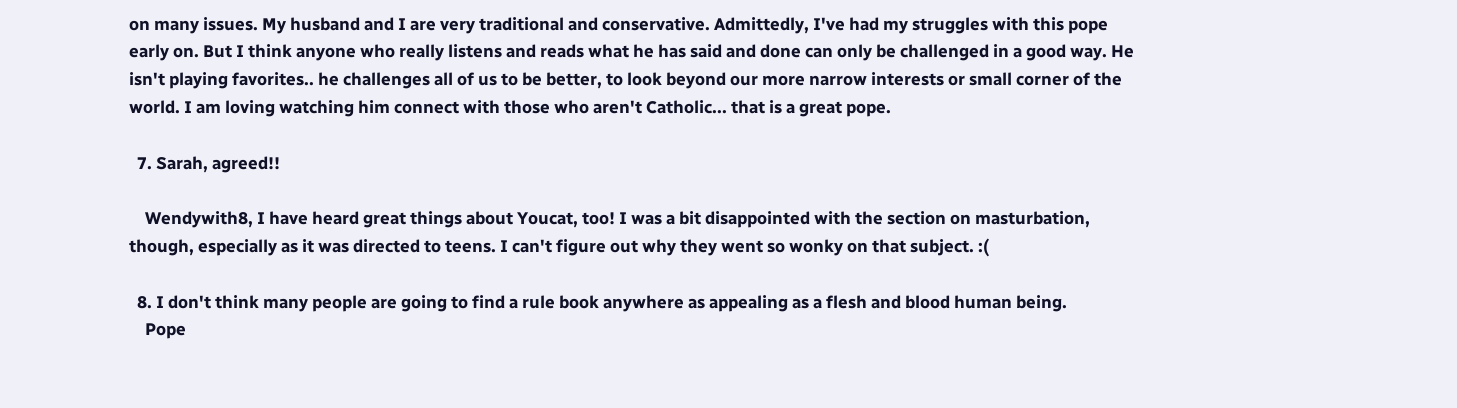on many issues. My husband and I are very traditional and conservative. Admittedly, I've had my struggles with this pope early on. But I think anyone who really listens and reads what he has said and done can only be challenged in a good way. He isn't playing favorites.. he challenges all of us to be better, to look beyond our more narrow interests or small corner of the world. I am loving watching him connect with those who aren't Catholic... that is a great pope.

  7. Sarah, agreed!!

    Wendywith8, I have heard great things about Youcat, too! I was a bit disappointed with the section on masturbation, though, especially as it was directed to teens. I can't figure out why they went so wonky on that subject. :(

  8. I don't think many people are going to find a rule book anywhere as appealing as a flesh and blood human being.
    Pope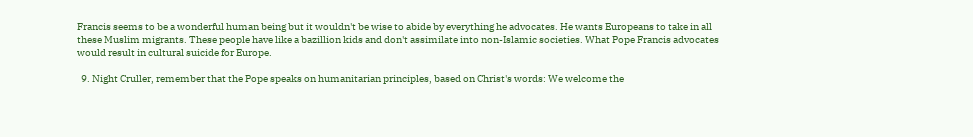Francis seems to be a wonderful human being but it wouldn't be wise to abide by everything he advocates. He wants Europeans to take in all these Muslim migrants. These people have like a bazillion kids and don't assimilate into non-Islamic societies. What Pope Francis advocates would result in cultural suicide for Europe.

  9. Night Cruller, remember that the Pope speaks on humanitarian principles, based on Christ's words: We welcome the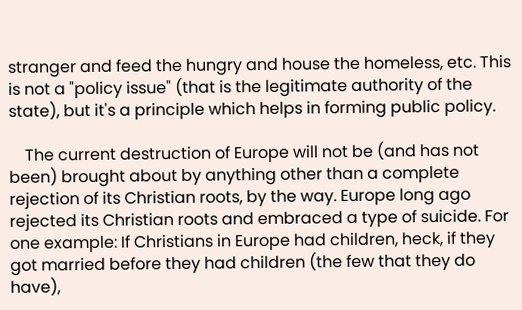stranger and feed the hungry and house the homeless, etc. This is not a "policy issue" (that is the legitimate authority of the state), but it's a principle which helps in forming public policy.

    The current destruction of Europe will not be (and has not been) brought about by anything other than a complete rejection of its Christian roots, by the way. Europe long ago rejected its Christian roots and embraced a type of suicide. For one example: If Christians in Europe had children, heck, if they got married before they had children (the few that they do have),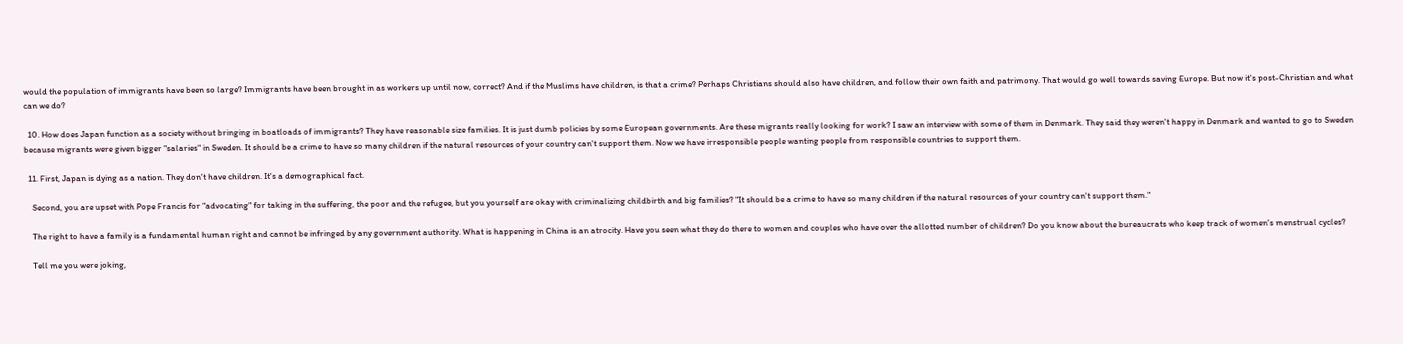would the population of immigrants have been so large? Immigrants have been brought in as workers up until now, correct? And if the Muslims have children, is that a crime? Perhaps Christians should also have children, and follow their own faith and patrimony. That would go well towards saving Europe. But now it's post-Christian and what can we do?

  10. How does Japan function as a society without bringing in boatloads of immigrants? They have reasonable size families. It is just dumb policies by some European governments. Are these migrants really looking for work? I saw an interview with some of them in Denmark. They said they weren't happy in Denmark and wanted to go to Sweden because migrants were given bigger "salaries" in Sweden. It should be a crime to have so many children if the natural resources of your country can't support them. Now we have irresponsible people wanting people from responsible countries to support them.

  11. First, Japan is dying as a nation. They don't have children. It's a demographical fact.

    Second, you are upset with Pope Francis for "advocating" for taking in the suffering, the poor and the refugee, but you yourself are okay with criminalizing childbirth and big families? "It should be a crime to have so many children if the natural resources of your country can't support them."

    The right to have a family is a fundamental human right and cannot be infringed by any government authority. What is happening in China is an atrocity. Have you seen what they do there to women and couples who have over the allotted number of children? Do you know about the bureaucrats who keep track of women's menstrual cycles?

    Tell me you were joking,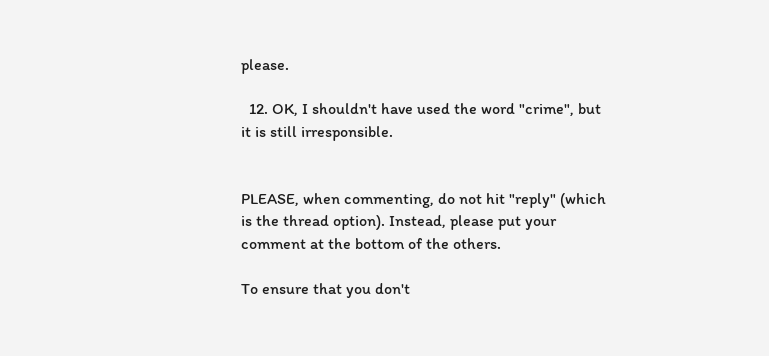please.

  12. OK, I shouldn't have used the word "crime", but it is still irresponsible.


PLEASE, when commenting, do not hit "reply" (which is the thread option). Instead, please put your comment at the bottom of the others.

To ensure that you don't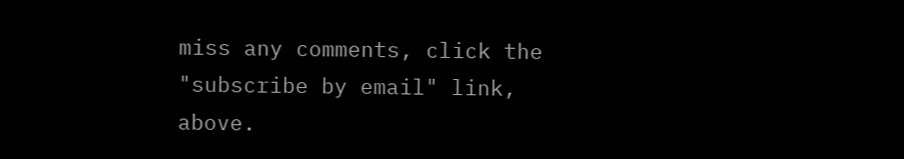miss any comments, click the "subscribe by email" link, above.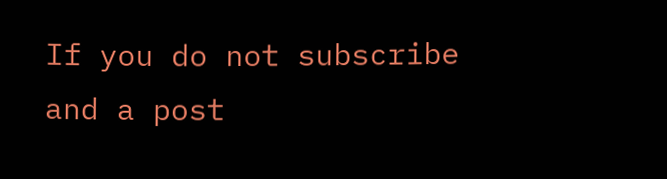If you do not subscribe and a post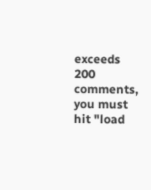exceeds 200 comments, you must hit "load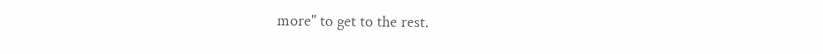more" to get to the rest.